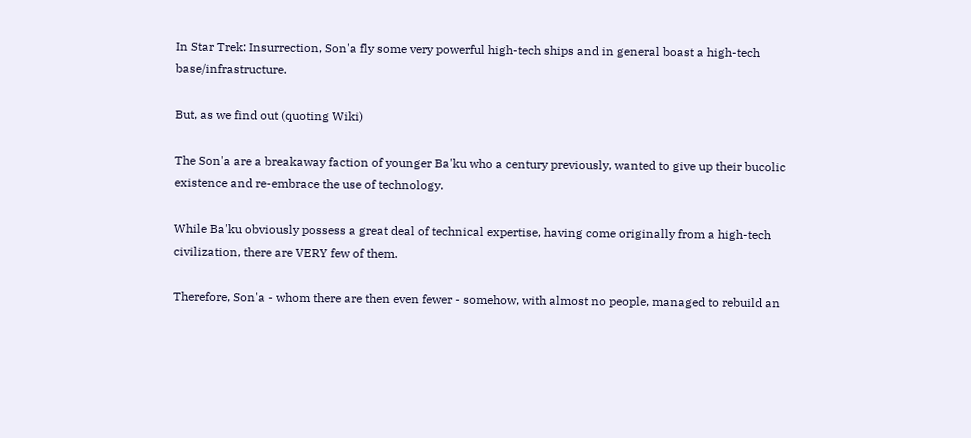In Star Trek: Insurrection, Son'a fly some very powerful high-tech ships and in general boast a high-tech base/infrastructure.

But, as we find out (quoting Wiki)

The Son'a are a breakaway faction of younger Ba'ku who a century previously, wanted to give up their bucolic existence and re-embrace the use of technology.

While Ba'ku obviously possess a great deal of technical expertise, having come originally from a high-tech civilization, there are VERY few of them.

Therefore, Son'a - whom there are then even fewer - somehow, with almost no people, managed to rebuild an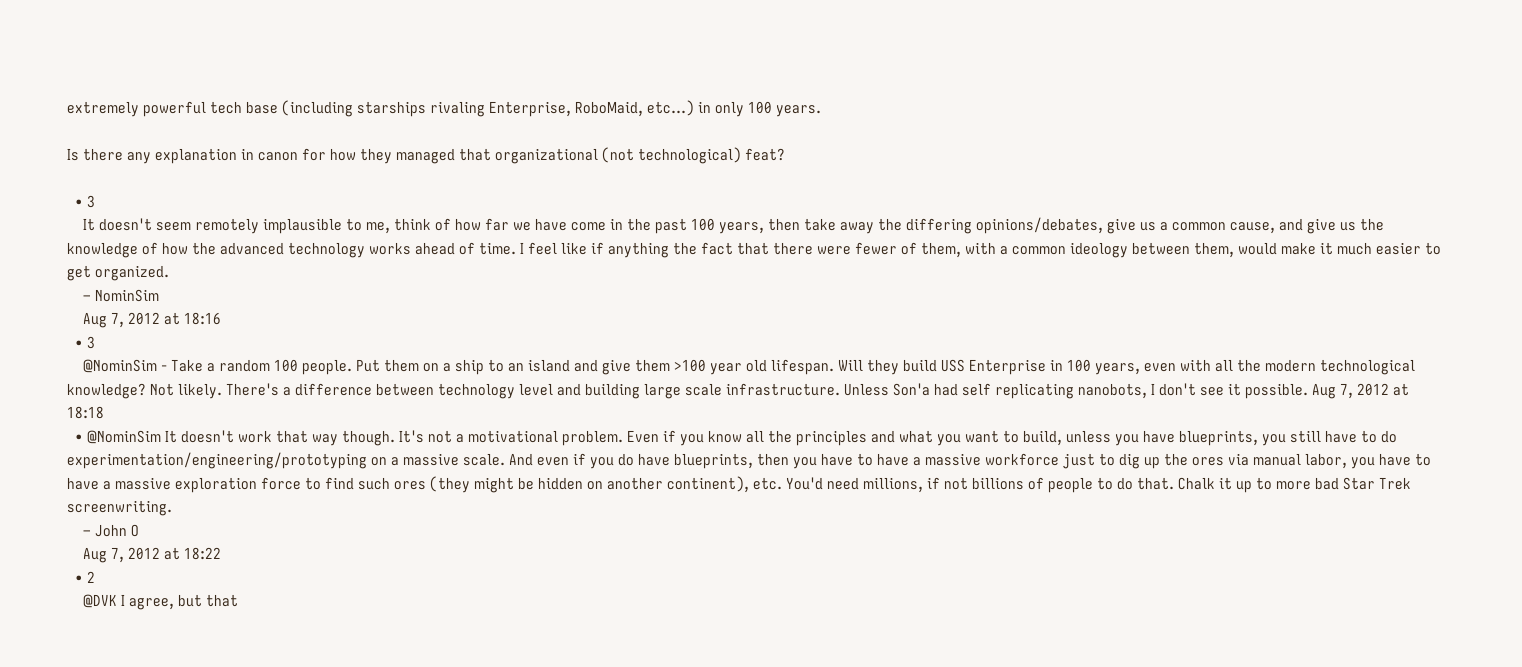extremely powerful tech base (including starships rivaling Enterprise, RoboMaid, etc...) in only 100 years.

Is there any explanation in canon for how they managed that organizational (not technological) feat?

  • 3
    It doesn't seem remotely implausible to me, think of how far we have come in the past 100 years, then take away the differing opinions/debates, give us a common cause, and give us the knowledge of how the advanced technology works ahead of time. I feel like if anything the fact that there were fewer of them, with a common ideology between them, would make it much easier to get organized.
    – NominSim
    Aug 7, 2012 at 18:16
  • 3
    @NominSim - Take a random 100 people. Put them on a ship to an island and give them >100 year old lifespan. Will they build USS Enterprise in 100 years, even with all the modern technological knowledge? Not likely. There's a difference between technology level and building large scale infrastructure. Unless Son'a had self replicating nanobots, I don't see it possible. Aug 7, 2012 at 18:18
  • @NominSim It doesn't work that way though. It's not a motivational problem. Even if you know all the principles and what you want to build, unless you have blueprints, you still have to do experimentation/engineering/prototyping on a massive scale. And even if you do have blueprints, then you have to have a massive workforce just to dig up the ores via manual labor, you have to have a massive exploration force to find such ores (they might be hidden on another continent), etc. You'd need millions, if not billions of people to do that. Chalk it up to more bad Star Trek screenwriting.
    – John O
    Aug 7, 2012 at 18:22
  • 2
    @DVK I agree, but that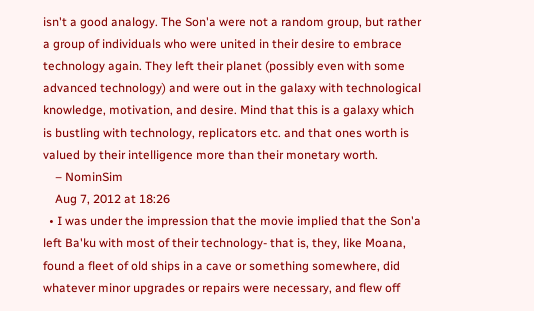isn't a good analogy. The Son'a were not a random group, but rather a group of individuals who were united in their desire to embrace technology again. They left their planet (possibly even with some advanced technology) and were out in the galaxy with technological knowledge, motivation, and desire. Mind that this is a galaxy which is bustling with technology, replicators etc. and that ones worth is valued by their intelligence more than their monetary worth.
    – NominSim
    Aug 7, 2012 at 18:26
  • I was under the impression that the movie implied that the Son'a left Ba'ku with most of their technology- that is, they, like Moana, found a fleet of old ships in a cave or something somewhere, did whatever minor upgrades or repairs were necessary, and flew off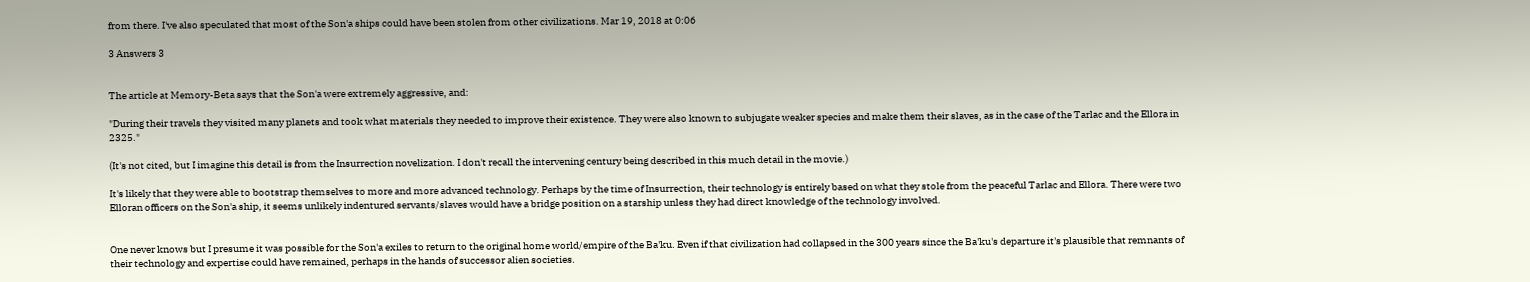from there. I've also speculated that most of the Son'a ships could have been stolen from other civilizations. Mar 19, 2018 at 0:06

3 Answers 3


The article at Memory-Beta says that the Son'a were extremely aggressive, and:

"During their travels they visited many planets and took what materials they needed to improve their existence. They were also known to subjugate weaker species and make them their slaves, as in the case of the Tarlac and the Ellora in 2325."

(It's not cited, but I imagine this detail is from the Insurrection novelization. I don't recall the intervening century being described in this much detail in the movie.)

It's likely that they were able to bootstrap themselves to more and more advanced technology. Perhaps by the time of Insurrection, their technology is entirely based on what they stole from the peaceful Tarlac and Ellora. There were two Elloran officers on the Son'a ship, it seems unlikely indentured servants/slaves would have a bridge position on a starship unless they had direct knowledge of the technology involved.


One never knows but I presume it was possible for the Son'a exiles to return to the original home world/empire of the Ba'ku. Even if that civilization had collapsed in the 300 years since the Ba'ku's departure it's plausible that remnants of their technology and expertise could have remained, perhaps in the hands of successor alien societies.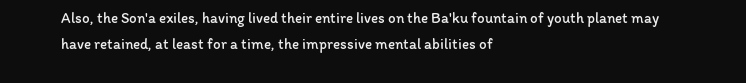Also, the Son'a exiles, having lived their entire lives on the Ba'ku fountain of youth planet may have retained, at least for a time, the impressive mental abilities of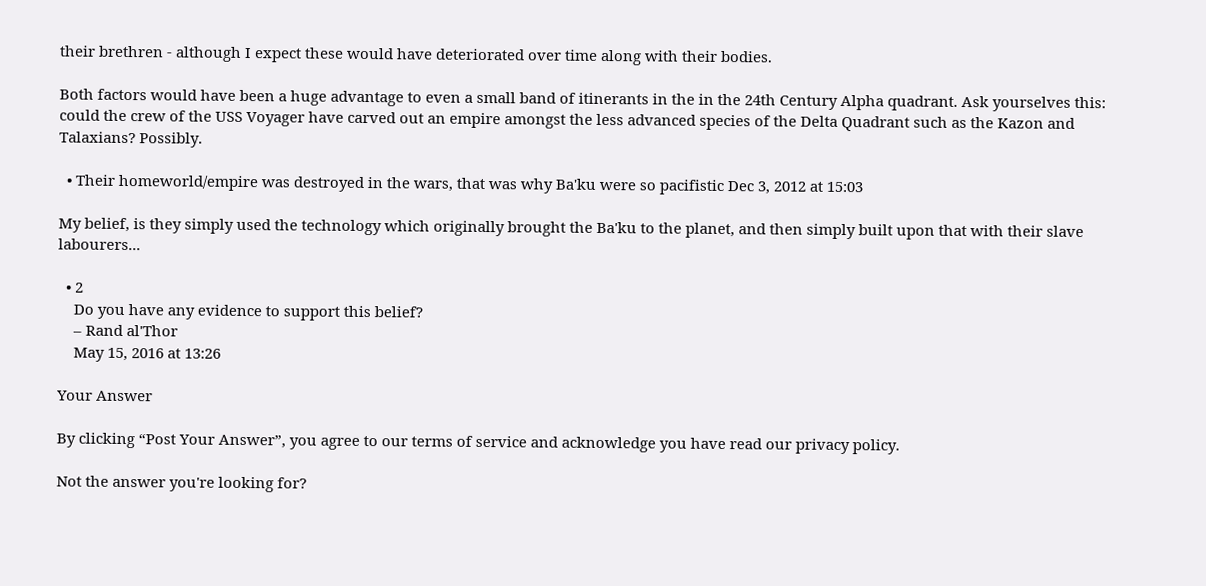their brethren - although I expect these would have deteriorated over time along with their bodies.

Both factors would have been a huge advantage to even a small band of itinerants in the in the 24th Century Alpha quadrant. Ask yourselves this: could the crew of the USS Voyager have carved out an empire amongst the less advanced species of the Delta Quadrant such as the Kazon and Talaxians? Possibly.

  • Their homeworld/empire was destroyed in the wars, that was why Ba'ku were so pacifistic Dec 3, 2012 at 15:03

My belief, is they simply used the technology which originally brought the Ba'ku to the planet, and then simply built upon that with their slave labourers...

  • 2
    Do you have any evidence to support this belief?
    – Rand al'Thor
    May 15, 2016 at 13:26

Your Answer

By clicking “Post Your Answer”, you agree to our terms of service and acknowledge you have read our privacy policy.

Not the answer you're looking for?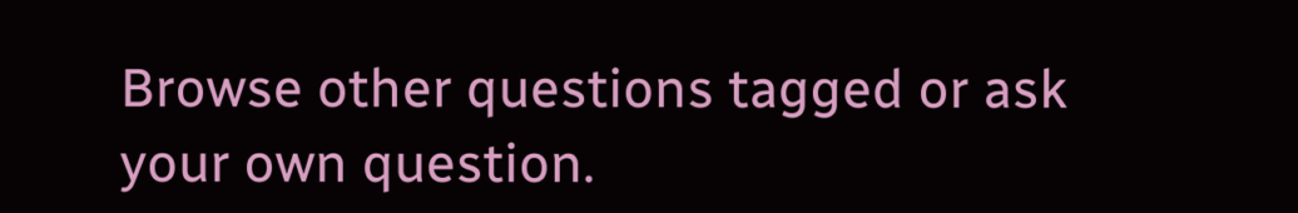Browse other questions tagged or ask your own question.